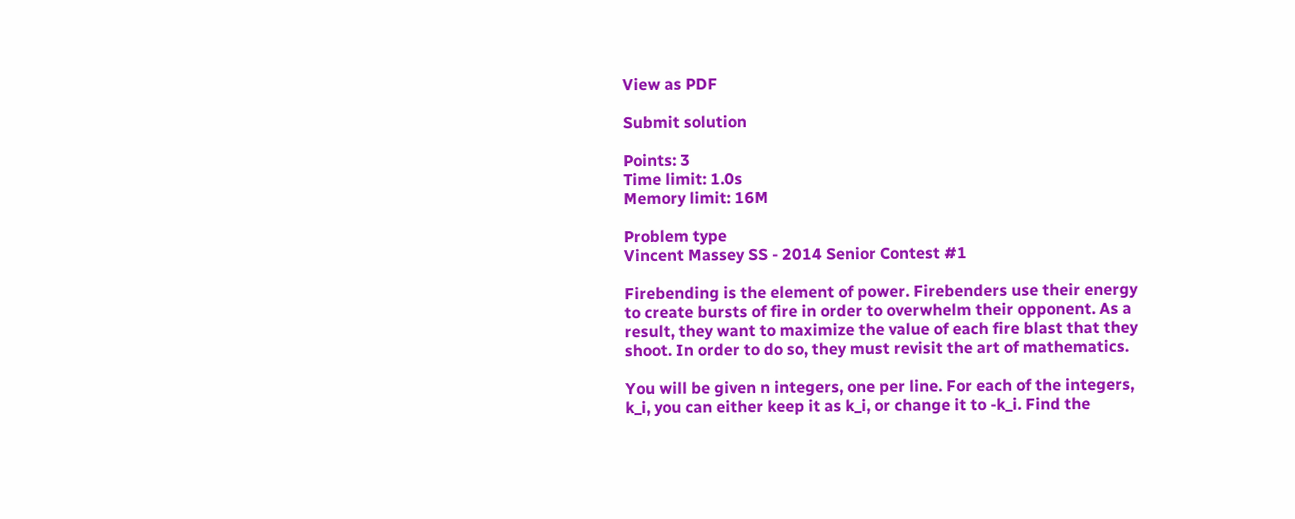View as PDF

Submit solution

Points: 3
Time limit: 1.0s
Memory limit: 16M

Problem type
Vincent Massey SS - 2014 Senior Contest #1

Firebending is the element of power. Firebenders use their energy to create bursts of fire in order to overwhelm their opponent. As a result, they want to maximize the value of each fire blast that they shoot. In order to do so, they must revisit the art of mathematics.

You will be given n integers, one per line. For each of the integers, k_i, you can either keep it as k_i, or change it to -k_i. Find the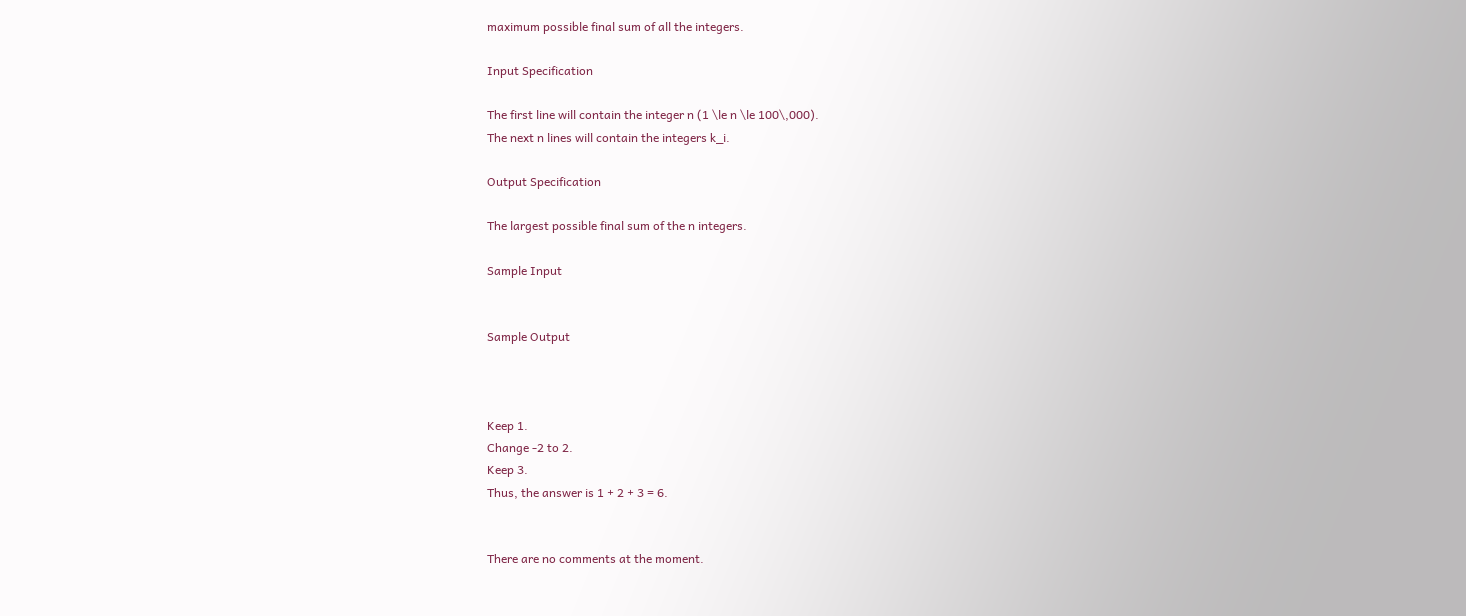maximum possible final sum of all the integers.

Input Specification

The first line will contain the integer n (1 \le n \le 100\,000).
The next n lines will contain the integers k_i.

Output Specification

The largest possible final sum of the n integers.

Sample Input


Sample Output



Keep 1.
Change -2 to 2.
Keep 3.
Thus, the answer is 1 + 2 + 3 = 6.


There are no comments at the moment.